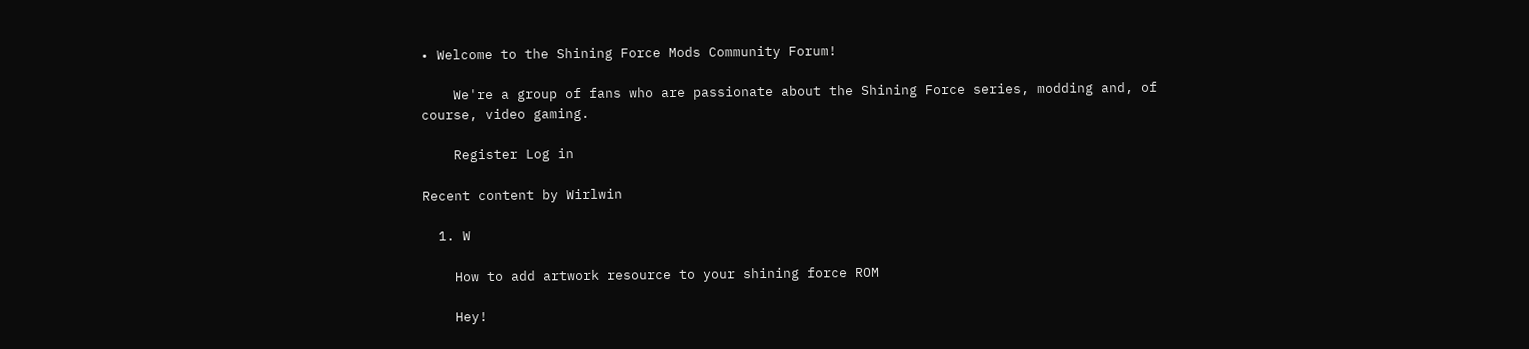• Welcome to the Shining Force Mods Community Forum!

    We're a group of fans who are passionate about the Shining Force series, modding and, of course, video gaming.

    Register Log in

Recent content by Wirlwin

  1. W

    How to add artwork resource to your shining force ROM

    Hey!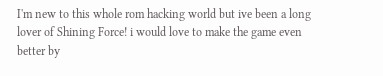I'm new to this whole rom hacking world but ive been a long lover of Shining Force! i would love to make the game even better by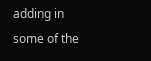adding in some of the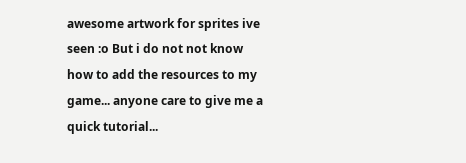awesome artwork for sprites ive seen :o But i do not not know how to add the resources to my game... anyone care to give me a quick tutorial...